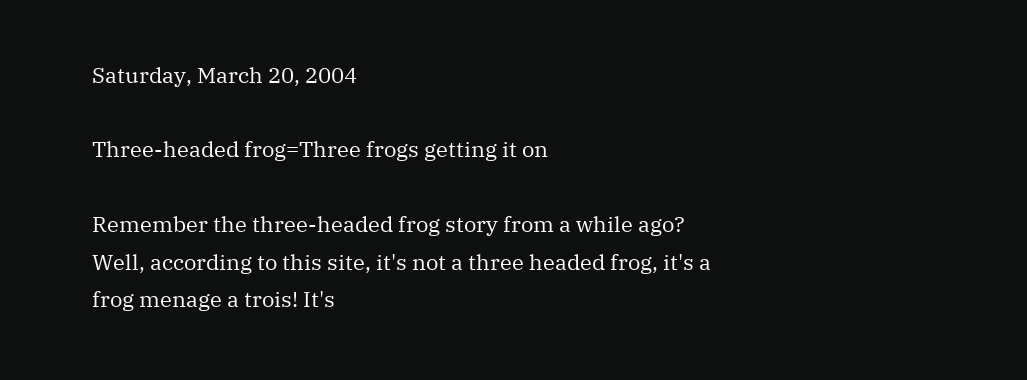Saturday, March 20, 2004

Three-headed frog=Three frogs getting it on

Remember the three-headed frog story from a while ago? Well, according to this site, it's not a three headed frog, it's a frog menage a trois! It's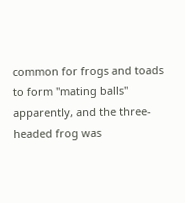common for frogs and toads to form "mating balls" apparently, and the three-headed frog was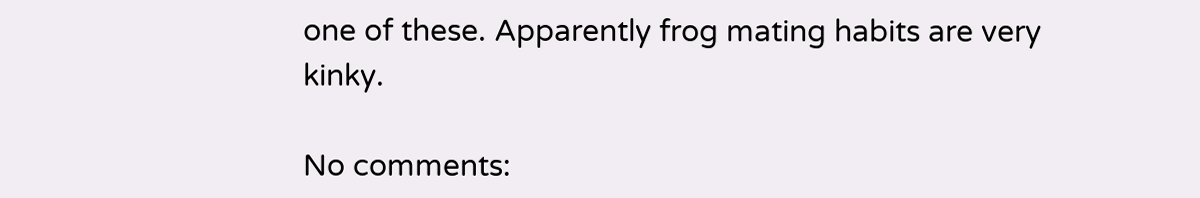one of these. Apparently frog mating habits are very kinky.

No comments: